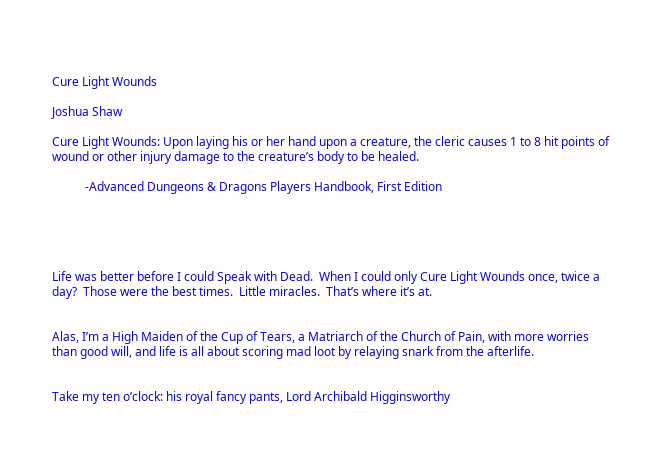Cure Light Wounds

Joshua Shaw

Cure Light Wounds: Upon laying his or her hand upon a creature, the cleric causes 1 to 8 hit points of wound or other injury damage to the creature’s body to be healed.

           -Advanced Dungeons & Dragons Players Handbook, First Edition





Life was better before I could Speak with Dead.  When I could only Cure Light Wounds once, twice a day?  Those were the best times.  Little miracles.  That’s where it’s at.


Alas, I’m a High Maiden of the Cup of Tears, a Matriarch of the Church of Pain, with more worries than good will, and life is all about scoring mad loot by relaying snark from the afterlife.


Take my ten o’clock: his royal fancy pants, Lord Archibald Higginsworthy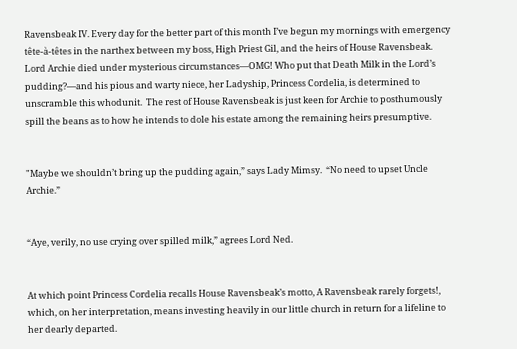Ravensbeak IV. Every day for the better part of this month I’ve begun my mornings with emergency tête-à-têtes in the narthex between my boss, High Priest Gil, and the heirs of House Ravensbeak.  Lord Archie died under mysterious circumstances—OMG! Who put that Death Milk in the Lord’s pudding?—and his pious and warty niece, her Ladyship, Princess Cordelia, is determined to unscramble this whodunit.  The rest of House Ravensbeak is just keen for Archie to posthumously spill the beans as to how he intends to dole his estate among the remaining heirs presumptive.


"Maybe we shouldn’t bring up the pudding again,” says Lady Mimsy.  “No need to upset Uncle Archie.”


“Aye, verily, no use crying over spilled milk,” agrees Lord Ned.


At which point Princess Cordelia recalls House Ravensbeak’s motto, A Ravensbeak rarely forgets!, which, on her interpretation, means investing heavily in our little church in return for a lifeline to her dearly departed.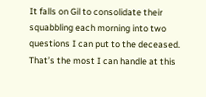It falls on Gil to consolidate their squabbling each morning into two questions I can put to the deceased.  That’s the most I can handle at this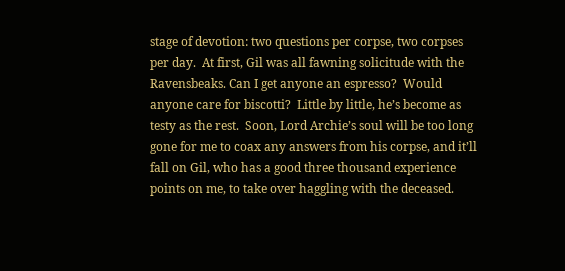stage of devotion: two questions per corpse, two corpses per day.  At first, Gil was all fawning solicitude with the Ravensbeaks. Can I get anyone an espresso?  Would anyone care for biscotti?  Little by little, he’s become as testy as the rest.  Soon, Lord Archie’s soul will be too long gone for me to coax any answers from his corpse, and it’ll fall on Gil, who has a good three thousand experience points on me, to take over haggling with the deceased.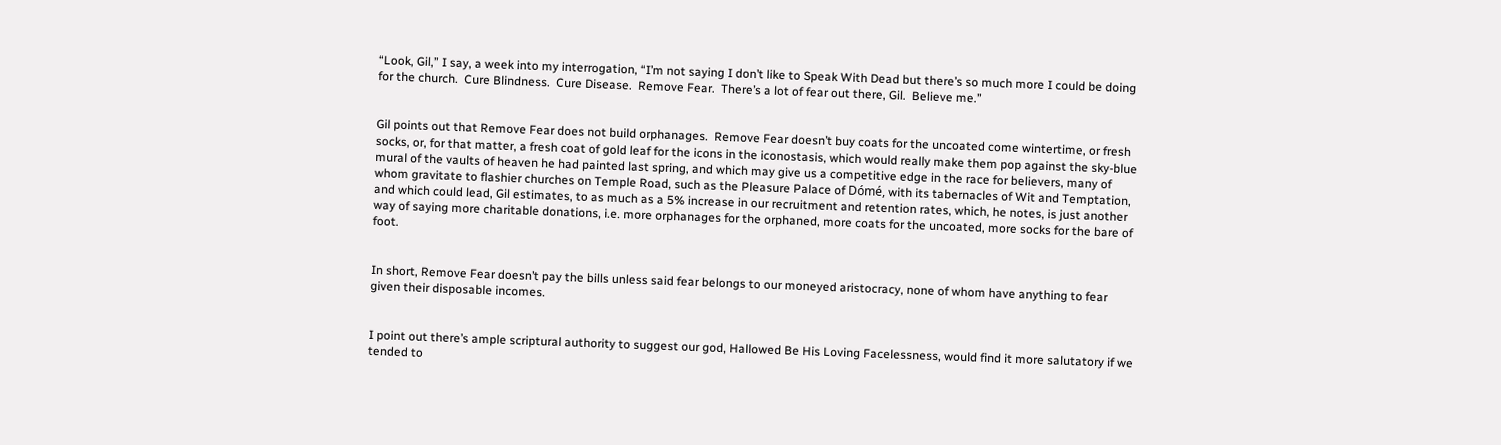“Look, Gil,” I say, a week into my interrogation, “I’m not saying I don’t like to Speak With Dead but there’s so much more I could be doing for the church.  Cure Blindness.  Cure Disease.  Remove Fear.  There’s a lot of fear out there, Gil.  Believe me.”


Gil points out that Remove Fear does not build orphanages.  Remove Fear doesn’t buy coats for the uncoated come wintertime, or fresh socks, or, for that matter, a fresh coat of gold leaf for the icons in the iconostasis, which would really make them pop against the sky-blue mural of the vaults of heaven he had painted last spring, and which may give us a competitive edge in the race for believers, many of whom gravitate to flashier churches on Temple Road, such as the Pleasure Palace of Dómé, with its tabernacles of Wit and Temptation, and which could lead, Gil estimates, to as much as a 5% increase in our recruitment and retention rates, which, he notes, is just another way of saying more charitable donations, i.e. more orphanages for the orphaned, more coats for the uncoated, more socks for the bare of foot.


In short, Remove Fear doesn’t pay the bills unless said fear belongs to our moneyed aristocracy, none of whom have anything to fear given their disposable incomes.


I point out there’s ample scriptural authority to suggest our god, Hallowed Be His Loving Facelessness, would find it more salutatory if we tended to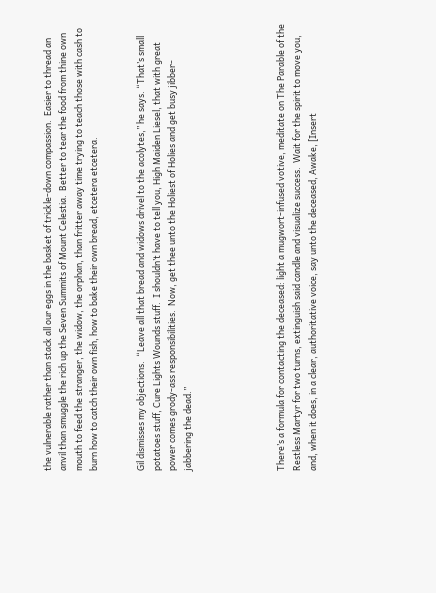the vulnerable rather than stack all our eggs in the basket of trickle-down compassion.  Easier to thread an anvil than smuggle the rich up the Seven Summits of Mount Celestia.  Better to tear the food from thine own mouth to feed the stranger, the widow, the orphan, than fritter away time trying to teach those with cash to burn how to catch their own fish, how to bake their own bread, etcetera etcetera.


Gil dismisses my objections.  “Leave all that bread and widows drivel to the acolytes,” he says. “That’s small potatoes stuff, Cure Lights Wounds stuff.  I shouldn’t have to tell you, High Maiden Liesel, that with great power comes grody-ass responsibilities.  Now, get thee unto the Holiest of Holies and get busy jibber-jabbering the dead.”





There’s a formula for contacting the deceased: light a mugwort-infused votive, meditate on The Parable of the Restless Martyr for two turns, extinguish said candle and visualize success.  Wait for the spirit to move you, and, when it does, in a clear, authoritative voice, say unto the deceased, Awake, [Insert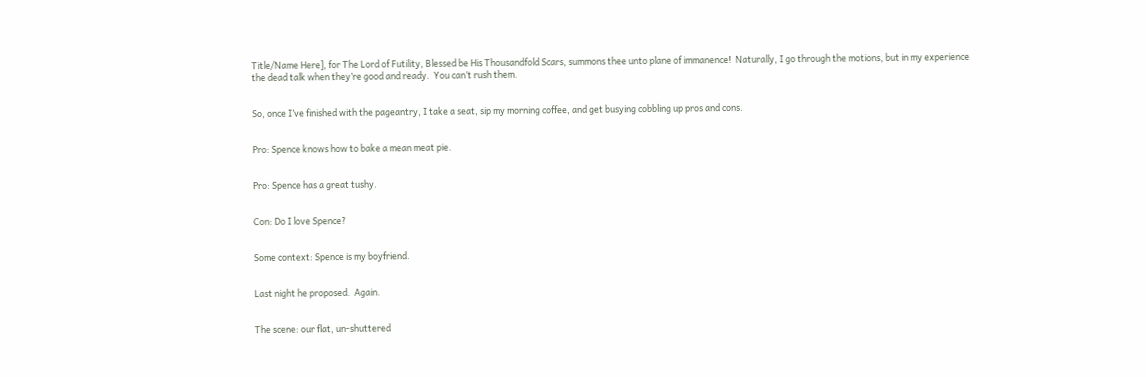Title/Name Here], for The Lord of Futility, Blessed be His Thousandfold Scars, summons thee unto plane of immanence!  Naturally, I go through the motions, but in my experience the dead talk when they’re good and ready.  You can’t rush them.


So, once I’ve finished with the pageantry, I take a seat, sip my morning coffee, and get busying cobbling up pros and cons.


Pro: Spence knows how to bake a mean meat pie.


Pro: Spence has a great tushy.


Con: Do I love Spence?


Some context: Spence is my boyfriend.


Last night he proposed.  Again.


The scene: our flat, un-shuttered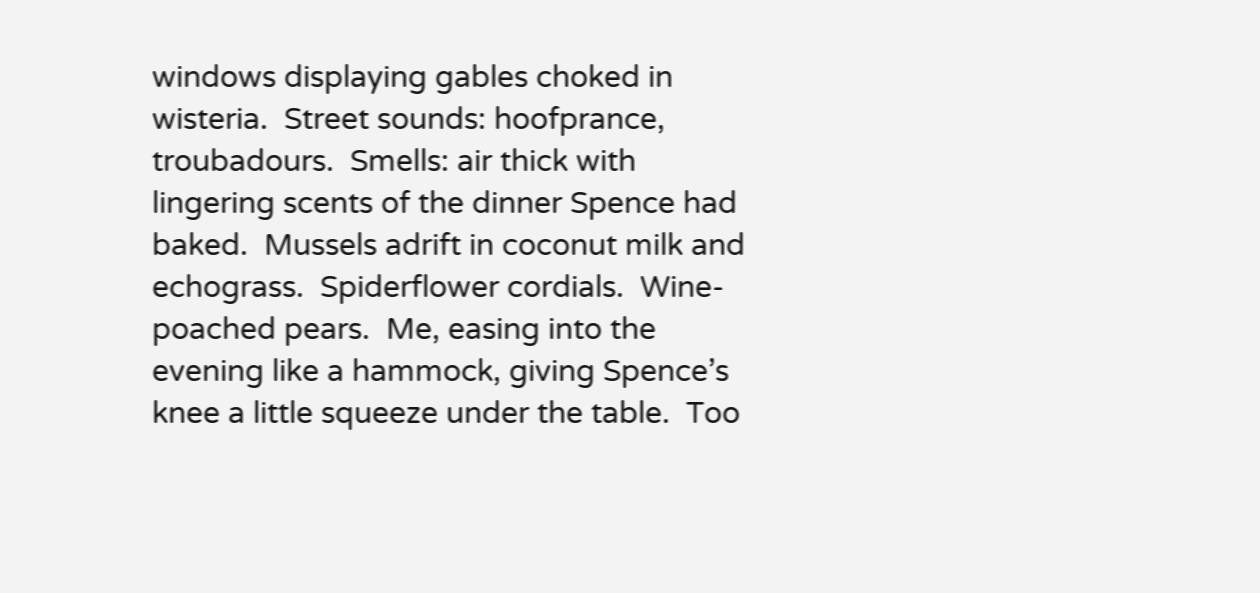windows displaying gables choked in wisteria.  Street sounds: hoofprance, troubadours.  Smells: air thick with lingering scents of the dinner Spence had baked.  Mussels adrift in coconut milk and echograss.  Spiderflower cordials.  Wine-poached pears.  Me, easing into the evening like a hammock, giving Spence’s knee a little squeeze under the table.  Too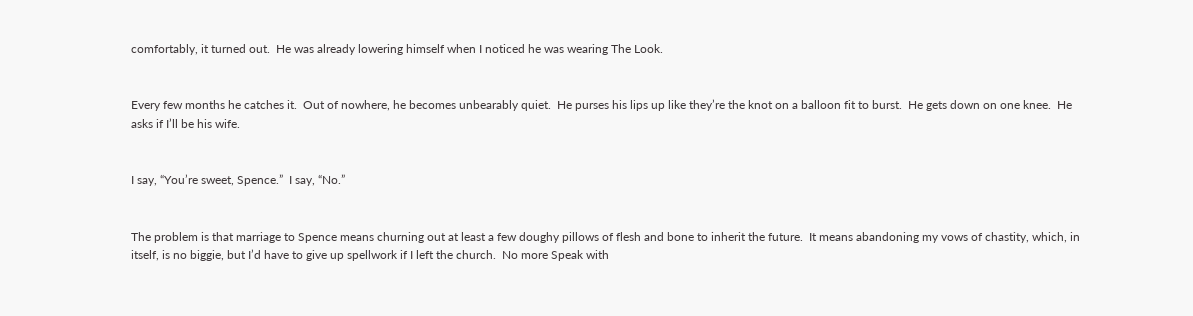comfortably, it turned out.  He was already lowering himself when I noticed he was wearing The Look.


Every few months he catches it.  Out of nowhere, he becomes unbearably quiet.  He purses his lips up like they’re the knot on a balloon fit to burst.  He gets down on one knee.  He asks if I’ll be his wife.


I say, “You’re sweet, Spence.”  I say, “No.”


The problem is that marriage to Spence means churning out at least a few doughy pillows of flesh and bone to inherit the future.  It means abandoning my vows of chastity, which, in itself, is no biggie, but I’d have to give up spellwork if I left the church.  No more Speak with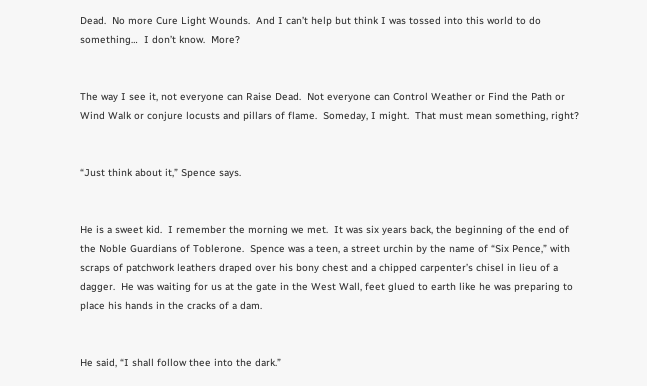Dead.  No more Cure Light Wounds.  And I can’t help but think I was tossed into this world to do something…  I don’t know.  More?


The way I see it, not everyone can Raise Dead.  Not everyone can Control Weather or Find the Path or Wind Walk or conjure locusts and pillars of flame.  Someday, I might.  That must mean something, right?


“Just think about it,” Spence says.


He is a sweet kid.  I remember the morning we met.  It was six years back, the beginning of the end of the Noble Guardians of Toblerone.  Spence was a teen, a street urchin by the name of “Six Pence,” with scraps of patchwork leathers draped over his bony chest and a chipped carpenter’s chisel in lieu of a dagger.  He was waiting for us at the gate in the West Wall, feet glued to earth like he was preparing to place his hands in the cracks of a dam.


He said, “I shall follow thee into the dark.”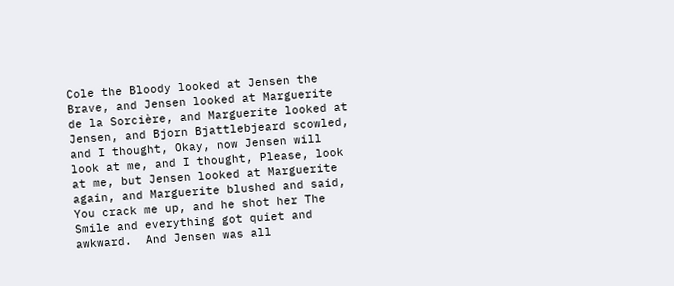Cole the Bloody looked at Jensen the Brave, and Jensen looked at Marguerite de la Sorcière, and Marguerite looked at Jensen, and Bjorn Bjattlebjeard scowled, and I thought, Okay, now Jensen will look at me, and I thought, Please, look at me, but Jensen looked at Marguerite again, and Marguerite blushed and said, You crack me up, and he shot her The Smile and everything got quiet and awkward.  And Jensen was all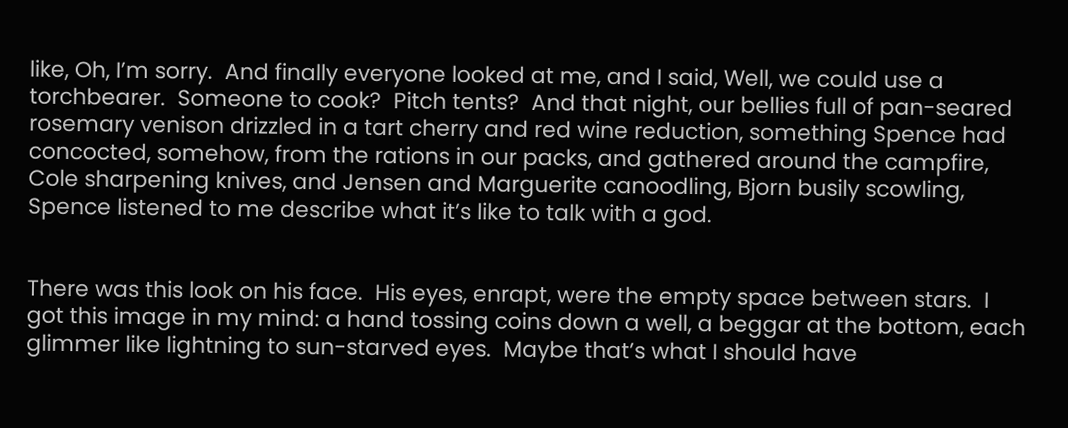like, Oh, I’m sorry.  And finally everyone looked at me, and I said, Well, we could use a torchbearer.  Someone to cook?  Pitch tents?  And that night, our bellies full of pan-seared rosemary venison drizzled in a tart cherry and red wine reduction, something Spence had concocted, somehow, from the rations in our packs, and gathered around the campfire, Cole sharpening knives, and Jensen and Marguerite canoodling, Bjorn busily scowling, Spence listened to me describe what it’s like to talk with a god.


There was this look on his face.  His eyes, enrapt, were the empty space between stars.  I got this image in my mind: a hand tossing coins down a well, a beggar at the bottom, each glimmer like lightning to sun-starved eyes.  Maybe that’s what I should have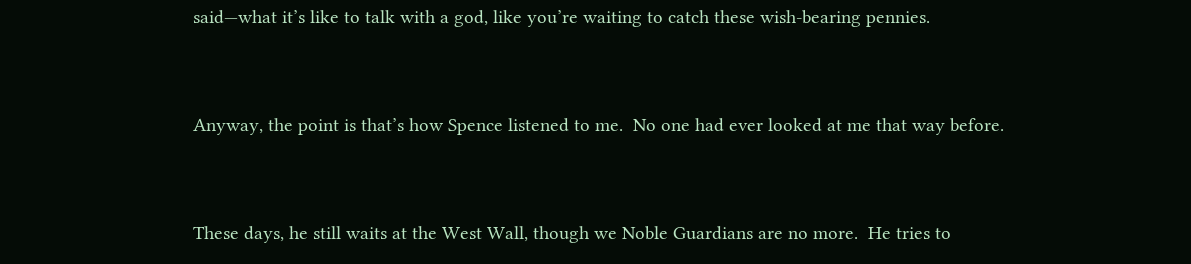said—what it’s like to talk with a god, like you’re waiting to catch these wish-bearing pennies.


Anyway, the point is that’s how Spence listened to me.  No one had ever looked at me that way before.


These days, he still waits at the West Wall, though we Noble Guardians are no more.  He tries to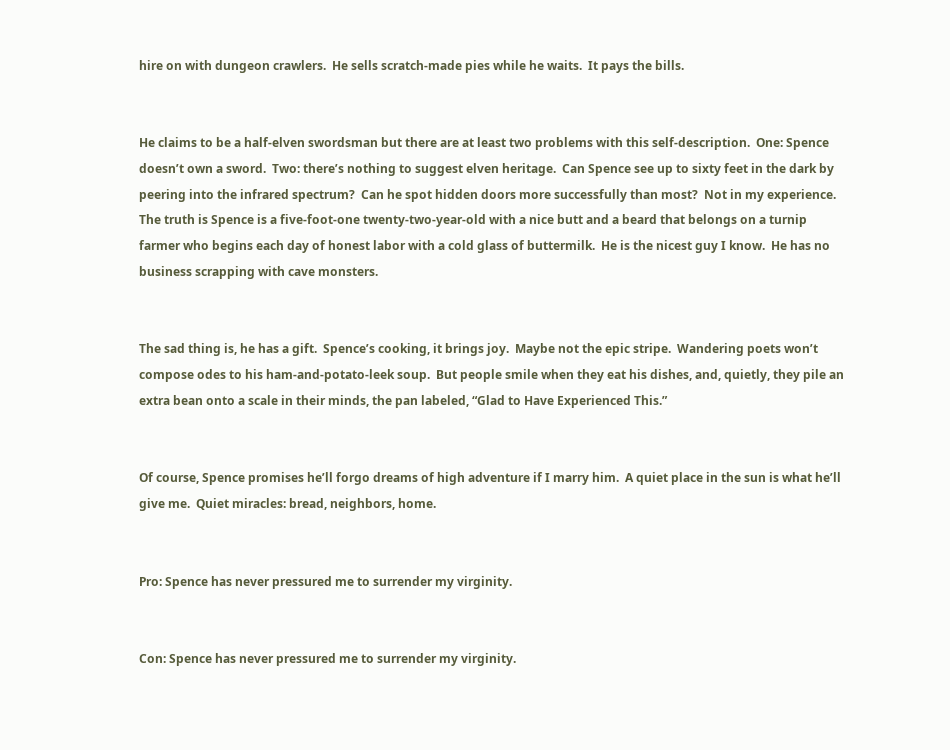hire on with dungeon crawlers.  He sells scratch-made pies while he waits.  It pays the bills.


He claims to be a half-elven swordsman but there are at least two problems with this self-description.  One: Spence doesn’t own a sword.  Two: there’s nothing to suggest elven heritage.  Can Spence see up to sixty feet in the dark by peering into the infrared spectrum?  Can he spot hidden doors more successfully than most?  Not in my experience.  The truth is Spence is a five-foot-one twenty-two-year-old with a nice butt and a beard that belongs on a turnip farmer who begins each day of honest labor with a cold glass of buttermilk.  He is the nicest guy I know.  He has no business scrapping with cave monsters.


The sad thing is, he has a gift.  Spence’s cooking, it brings joy.  Maybe not the epic stripe.  Wandering poets won’t compose odes to his ham-and-potato-leek soup.  But people smile when they eat his dishes, and, quietly, they pile an extra bean onto a scale in their minds, the pan labeled, “Glad to Have Experienced This.”


Of course, Spence promises he’ll forgo dreams of high adventure if I marry him.  A quiet place in the sun is what he’ll give me.  Quiet miracles: bread, neighbors, home.


Pro: Spence has never pressured me to surrender my virginity.


Con: Spence has never pressured me to surrender my virginity.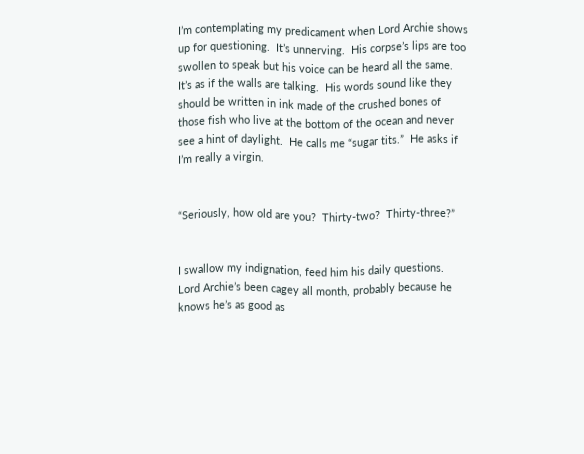I’m contemplating my predicament when Lord Archie shows up for questioning.  It’s unnerving.  His corpse’s lips are too swollen to speak but his voice can be heard all the same.  It’s as if the walls are talking.  His words sound like they should be written in ink made of the crushed bones of those fish who live at the bottom of the ocean and never see a hint of daylight.  He calls me “sugar tits.”  He asks if I’m really a virgin.


“Seriously, how old are you?  Thirty-two?  Thirty-three?”


I swallow my indignation, feed him his daily questions.  Lord Archie’s been cagey all month, probably because he knows he’s as good as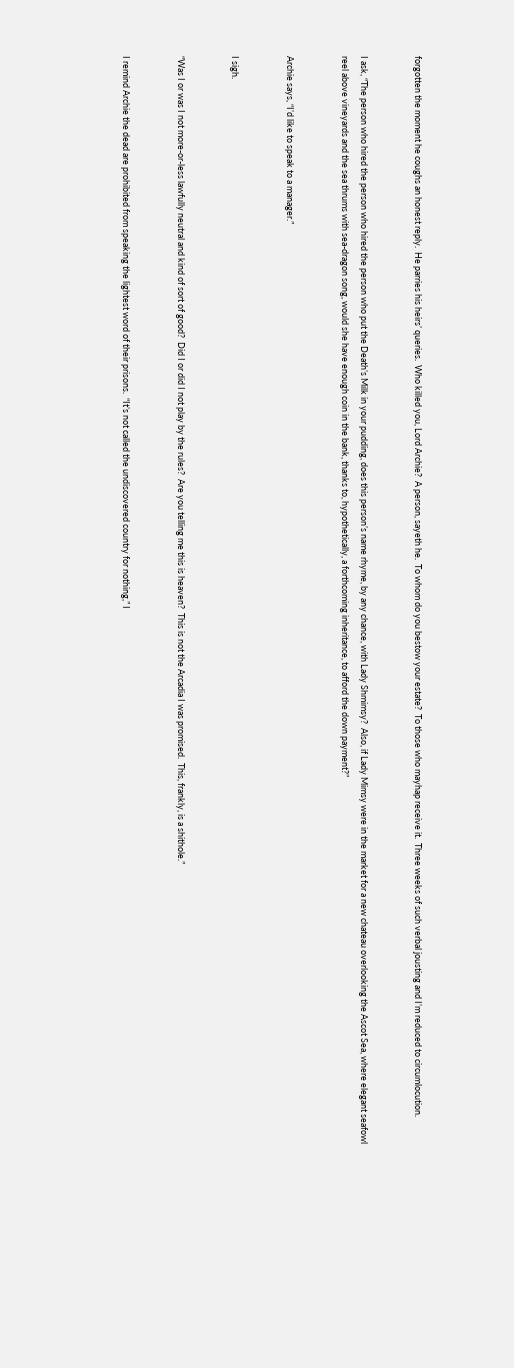forgotten the moment he coughs an honest reply.  He parries his heirs’ queries.  Who killed you, Lord Archie?  A person, sayeth he.  To whom do you bestow your estate?  To those who mayhap receive it.  Three weeks of such verbal jousting and I’m reduced to circumlocution.


I ask, “The person who hired the person who hired the person who put the Death’s Milk in your pudding, does this person’s name rhyme, by any chance, with Lady Shmimsy?  Also, if Lady Mimsy were in the market for a new chateau overlooking the Ascot Sea, where elegant seafowl reel above vineyards and the sea thrums with sea-dragon song, would she have enough coin in the bank, thanks to, hypothetically, a forthcoming inheritance, to afford the down payment?”


Archie says, “I’d like to speak to a manager.”


I sigh.


“Was I or was I not more-or-less lawfully neutral and kind of sort of good?  Did I or did I not play by the rules?  Are you telling me this is heaven?  This is not the Arcadia I was promised.  This, frankly, is a shithole.”


I remind Archie the dead are prohibited from speaking the lightest word of their prisons.  “It’s not called the undiscovered country for nothing,” I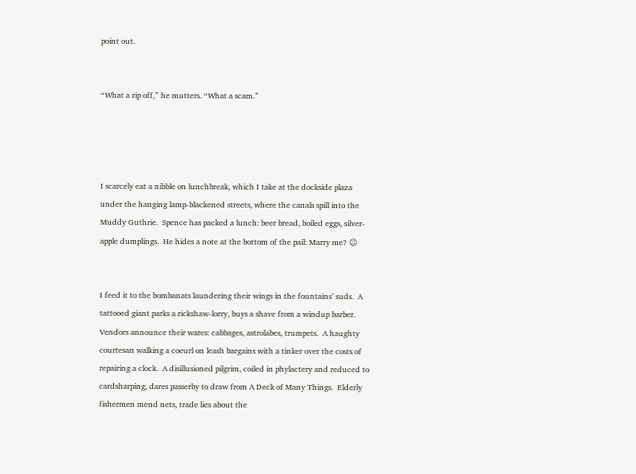point out.


“What a rip off,” he mutters. “What a scam.”




I scarcely eat a nibble on lunchbreak, which I take at the dockside plaza under the hanging lamp-blackened streets, where the canals spill into the Muddy Guthrie.  Spence has packed a lunch: beer bread, boiled eggs, silver-apple dumplings.  He hides a note at the bottom of the pail: Marry me? ☺


I feed it to the bombanats laundering their wings in the fountains’ suds.  A tattooed giant parks a rickshaw-lorry, buys a shave from a windup barber.  Vendors announce their wares: cabbages, astrolabes, trumpets.  A haughty courtesan walking a coeurl on leash bargains with a tinker over the costs of repairing a clock.  A disillusioned pilgrim, coiled in phylactery and reduced to cardsharping, dares passerby to draw from A Deck of Many Things.  Elderly fishermen mend nets, trade lies about the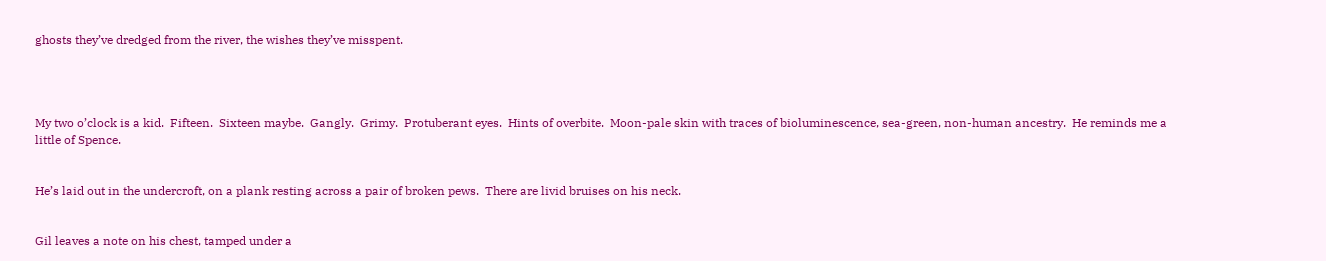ghosts they’ve dredged from the river, the wishes they’ve misspent.




My two o’clock is a kid.  Fifteen.  Sixteen maybe.  Gangly.  Grimy.  Protuberant eyes.  Hints of overbite.  Moon-pale skin with traces of bioluminescence, sea-green, non-human ancestry.  He reminds me a little of Spence.


He’s laid out in the undercroft, on a plank resting across a pair of broken pews.  There are livid bruises on his neck.


Gil leaves a note on his chest, tamped under a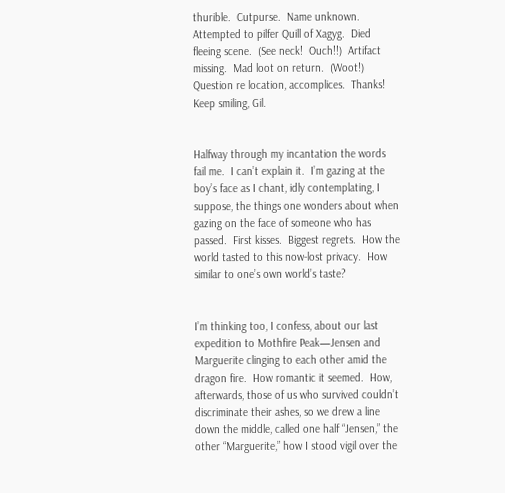thurible.  Cutpurse.  Name unknown.  Attempted to pilfer Quill of Xagyg.  Died fleeing scene.  (See neck!  Ouch!!)  Artifact missing.  Mad loot on return.  (Woot!) Question re location, accomplices.  Thanks!  Keep smiling, Gil.


Halfway through my incantation the words fail me.  I can’t explain it.  I’m gazing at the boy’s face as I chant, idly contemplating, I suppose, the things one wonders about when gazing on the face of someone who has passed.  First kisses.  Biggest regrets.  How the world tasted to this now-lost privacy.  How similar to one’s own world’s taste?


I’m thinking too, I confess, about our last expedition to Mothfire Peak—Jensen and Marguerite clinging to each other amid the dragon fire.  How romantic it seemed.  How, afterwards, those of us who survived couldn’t discriminate their ashes, so we drew a line down the middle, called one half “Jensen,” the other “Marguerite,” how I stood vigil over the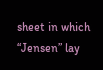sheet in which “Jensen” lay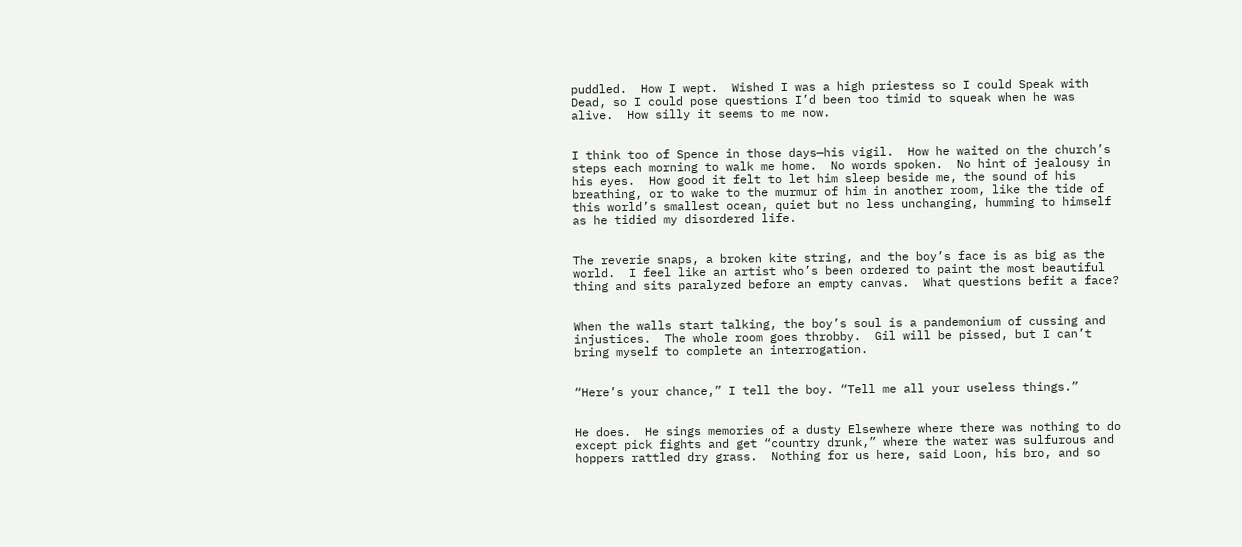puddled.  How I wept.  Wished I was a high priestess so I could Speak with Dead, so I could pose questions I’d been too timid to squeak when he was alive.  How silly it seems to me now.


I think too of Spence in those days—his vigil.  How he waited on the church’s steps each morning to walk me home.  No words spoken.  No hint of jealousy in his eyes.  How good it felt to let him sleep beside me, the sound of his breathing, or to wake to the murmur of him in another room, like the tide of this world’s smallest ocean, quiet but no less unchanging, humming to himself as he tidied my disordered life.


The reverie snaps, a broken kite string, and the boy’s face is as big as the world.  I feel like an artist who’s been ordered to paint the most beautiful thing and sits paralyzed before an empty canvas.  What questions befit a face?


When the walls start talking, the boy’s soul is a pandemonium of cussing and injustices.  The whole room goes throbby.  Gil will be pissed, but I can’t bring myself to complete an interrogation.


“Here’s your chance,” I tell the boy. “Tell me all your useless things.”


He does.  He sings memories of a dusty Elsewhere where there was nothing to do except pick fights and get “country drunk,” where the water was sulfurous and hoppers rattled dry grass.  Nothing for us here, said Loon, his bro, and so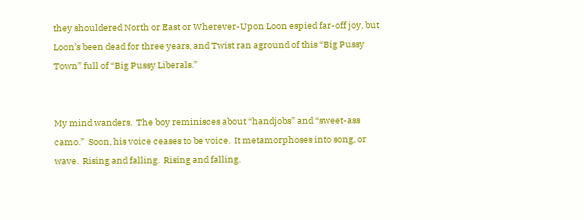they shouldered North or East or Wherever-Upon Loon espied far-off joy, but Loon’s been dead for three years, and Twist ran aground of this “Big Pussy Town” full of “Big Pussy Liberals.”


My mind wanders.  The boy reminisces about “handjobs” and “sweet-ass camo.”  Soon, his voice ceases to be voice.  It metamorphoses into song, or wave.  Rising and falling.  Rising and falling.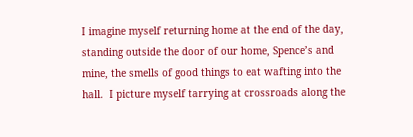I imagine myself returning home at the end of the day, standing outside the door of our home, Spence’s and mine, the smells of good things to eat wafting into the hall.  I picture myself tarrying at crossroads along the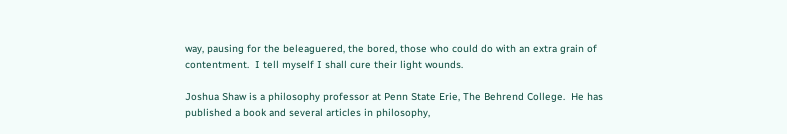way, pausing for the beleaguered, the bored, those who could do with an extra grain of contentment.  I tell myself I shall cure their light wounds.

Joshua Shaw is a philosophy professor at Penn State Erie, The Behrend College.  He has published a book and several articles in philosophy,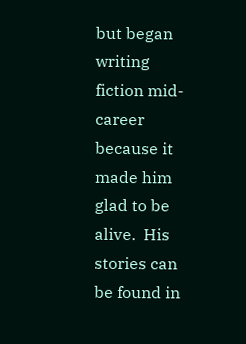but began writing fiction mid-career because it made him glad to be alive.  His stories can be found in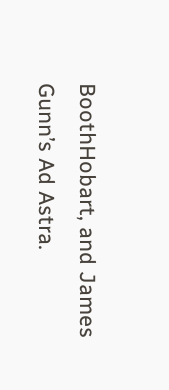BoothHobart, and James Gunn’s Ad Astra.